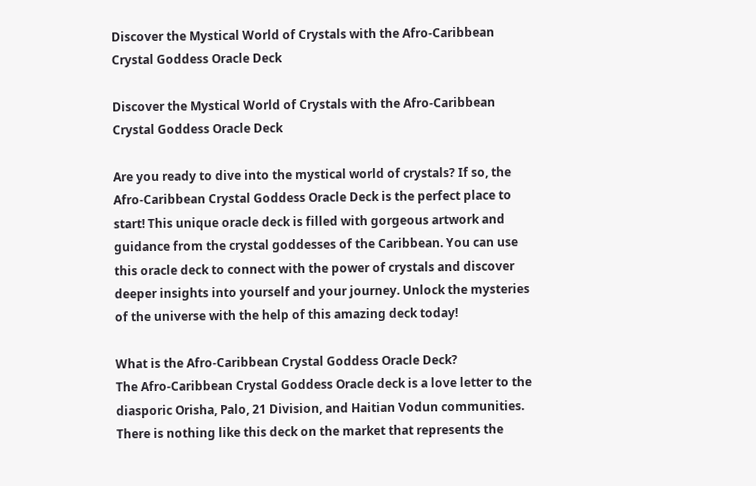Discover the Mystical World of Crystals with the Afro-Caribbean Crystal Goddess Oracle Deck

Discover the Mystical World of Crystals with the Afro-Caribbean Crystal Goddess Oracle Deck

Are you ready to dive into the mystical world of crystals? If so, the Afro-Caribbean Crystal Goddess Oracle Deck is the perfect place to start! This unique oracle deck is filled with gorgeous artwork and guidance from the crystal goddesses of the Caribbean. You can use this oracle deck to connect with the power of crystals and discover deeper insights into yourself and your journey. Unlock the mysteries of the universe with the help of this amazing deck today!

What is the Afro-Caribbean Crystal Goddess Oracle Deck?
The Afro-Caribbean Crystal Goddess Oracle deck is a love letter to the diasporic Orisha, Palo, 21 Division, and Haitian Vodun communities. There is nothing like this deck on the market that represents the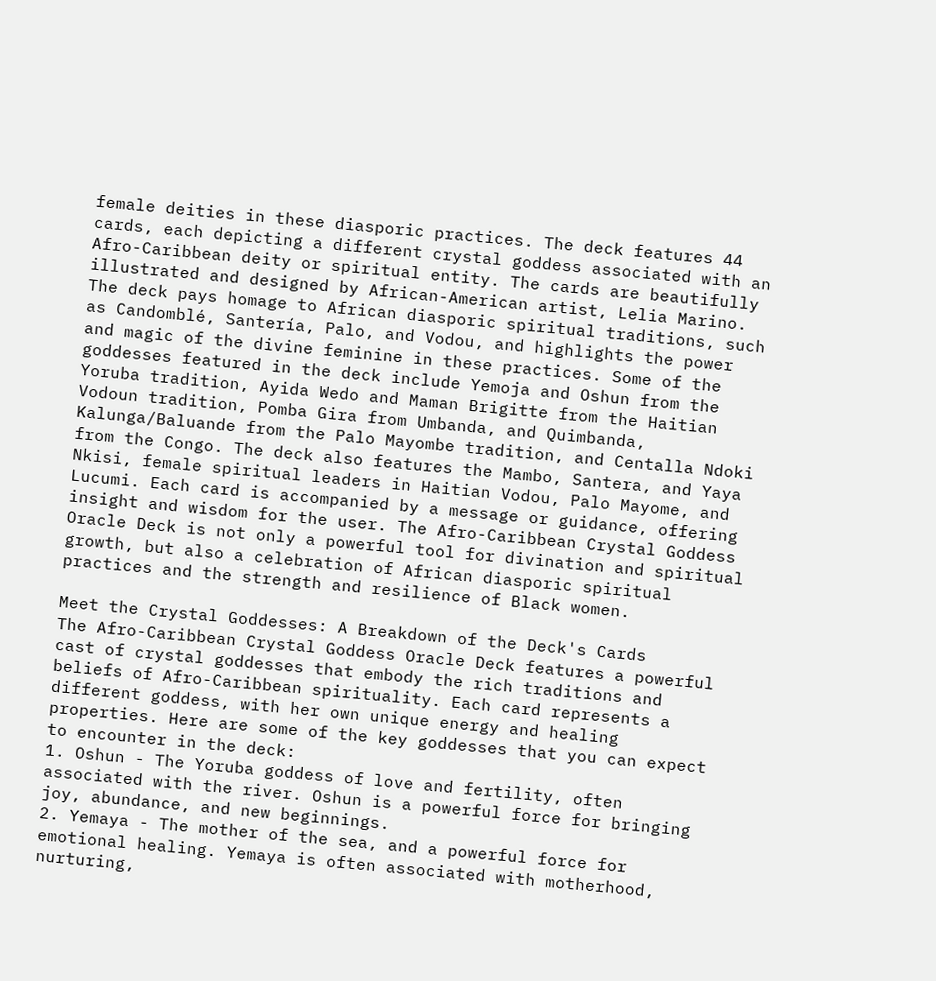female deities in these diasporic practices. The deck features 44 cards, each depicting a different crystal goddess associated with an Afro-Caribbean deity or spiritual entity. The cards are beautifully illustrated and designed by African-American artist, Lelia Marino. The deck pays homage to African diasporic spiritual traditions, such as Candomblé, Santería, Palo, and Vodou, and highlights the power and magic of the divine feminine in these practices. Some of the goddesses featured in the deck include Yemoja and Oshun from the Yoruba tradition, Ayida Wedo and Maman Brigitte from the Haitian Vodoun tradition, Pomba Gira from Umbanda, and Quimbanda, Kalunga/Baluande from the Palo Mayombe tradition, and Centalla Ndoki from the Congo. The deck also features the Mambo, Santera, and Yaya Nkisi, female spiritual leaders in Haitian Vodou, Palo Mayome, and Lucumi. Each card is accompanied by a message or guidance, offering insight and wisdom for the user. The Afro-Caribbean Crystal Goddess Oracle Deck is not only a powerful tool for divination and spiritual growth, but also a celebration of African diasporic spiritual practices and the strength and resilience of Black women.

Meet the Crystal Goddesses: A Breakdown of the Deck's Cards
The Afro-Caribbean Crystal Goddess Oracle Deck features a powerful cast of crystal goddesses that embody the rich traditions and beliefs of Afro-Caribbean spirituality. Each card represents a different goddess, with her own unique energy and healing properties. Here are some of the key goddesses that you can expect to encounter in the deck:
1. Oshun - The Yoruba goddess of love and fertility, often associated with the river. Oshun is a powerful force for bringing joy, abundance, and new beginnings.
2. Yemaya - The mother of the sea, and a powerful force for emotional healing. Yemaya is often associated with motherhood, nurturing,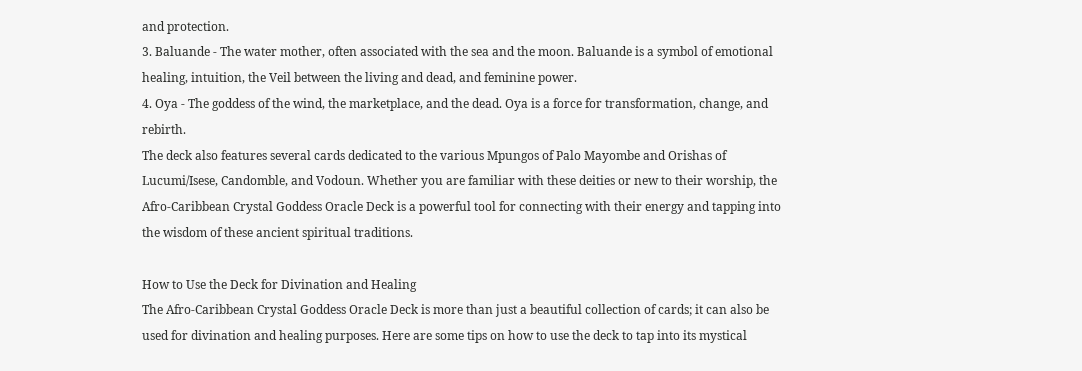and protection.
3. Baluande - The water mother, often associated with the sea and the moon. Baluande is a symbol of emotional healing, intuition, the Veil between the living and dead, and feminine power.
4. Oya - The goddess of the wind, the marketplace, and the dead. Oya is a force for transformation, change, and rebirth.
The deck also features several cards dedicated to the various Mpungos of Palo Mayombe and Orishas of Lucumi/Isese, Candomble, and Vodoun. Whether you are familiar with these deities or new to their worship, the Afro-Caribbean Crystal Goddess Oracle Deck is a powerful tool for connecting with their energy and tapping into the wisdom of these ancient spiritual traditions.

How to Use the Deck for Divination and Healing
The Afro-Caribbean Crystal Goddess Oracle Deck is more than just a beautiful collection of cards; it can also be used for divination and healing purposes. Here are some tips on how to use the deck to tap into its mystical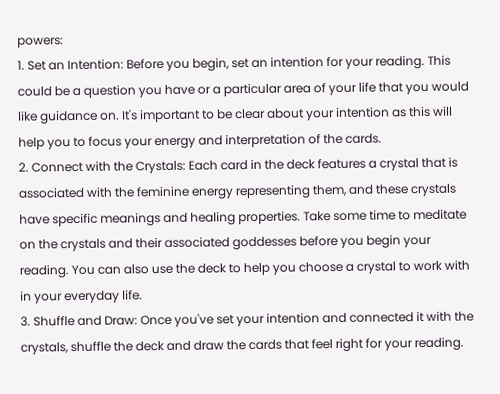powers:
1. Set an Intention: Before you begin, set an intention for your reading. This could be a question you have or a particular area of your life that you would like guidance on. It's important to be clear about your intention as this will help you to focus your energy and interpretation of the cards.
2. Connect with the Crystals: Each card in the deck features a crystal that is associated with the feminine energy representing them, and these crystals have specific meanings and healing properties. Take some time to meditate on the crystals and their associated goddesses before you begin your reading. You can also use the deck to help you choose a crystal to work with in your everyday life.
3. Shuffle and Draw: Once you've set your intention and connected it with the crystals, shuffle the deck and draw the cards that feel right for your reading.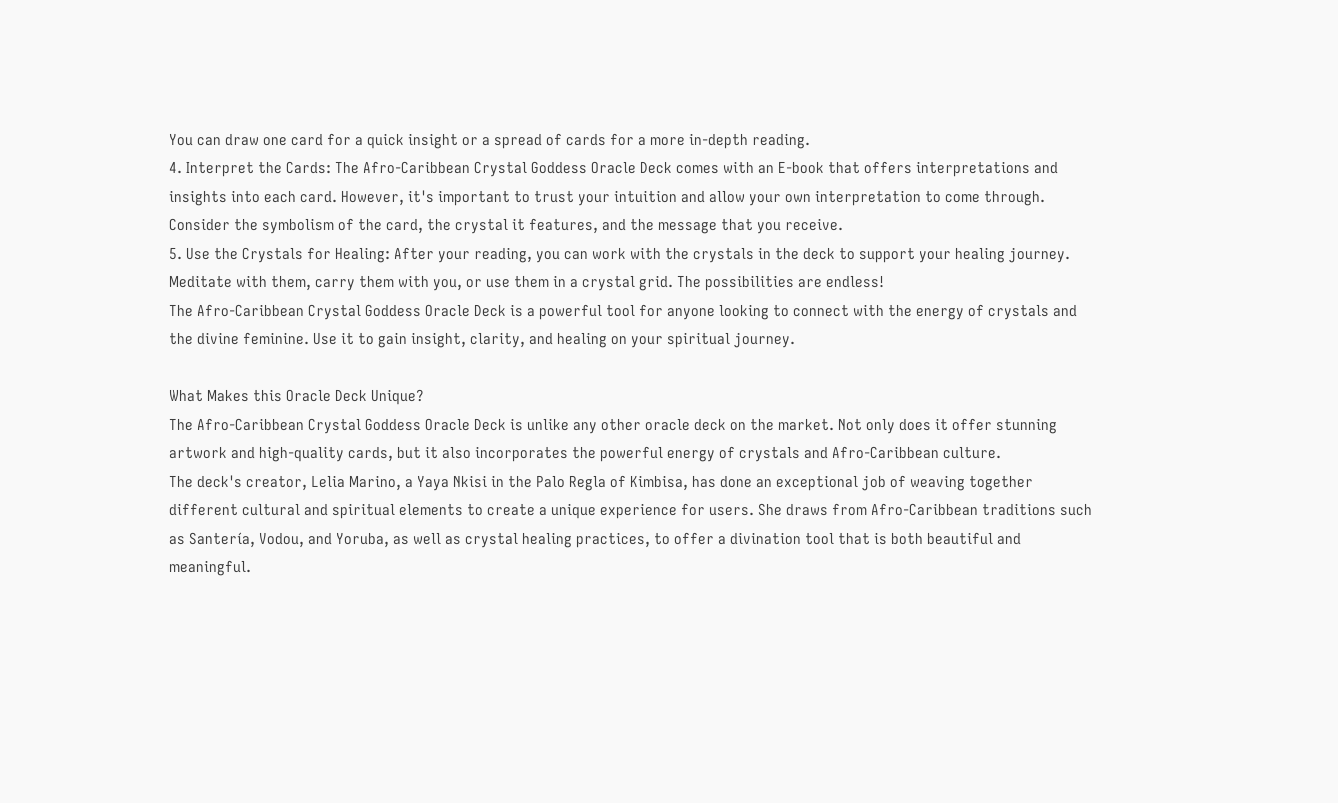You can draw one card for a quick insight or a spread of cards for a more in-depth reading.
4. Interpret the Cards: The Afro-Caribbean Crystal Goddess Oracle Deck comes with an E-book that offers interpretations and insights into each card. However, it's important to trust your intuition and allow your own interpretation to come through. Consider the symbolism of the card, the crystal it features, and the message that you receive.
5. Use the Crystals for Healing: After your reading, you can work with the crystals in the deck to support your healing journey. Meditate with them, carry them with you, or use them in a crystal grid. The possibilities are endless!
The Afro-Caribbean Crystal Goddess Oracle Deck is a powerful tool for anyone looking to connect with the energy of crystals and the divine feminine. Use it to gain insight, clarity, and healing on your spiritual journey.

What Makes this Oracle Deck Unique?
The Afro-Caribbean Crystal Goddess Oracle Deck is unlike any other oracle deck on the market. Not only does it offer stunning artwork and high-quality cards, but it also incorporates the powerful energy of crystals and Afro-Caribbean culture.
The deck's creator, Lelia Marino, a Yaya Nkisi in the Palo Regla of Kimbisa, has done an exceptional job of weaving together different cultural and spiritual elements to create a unique experience for users. She draws from Afro-Caribbean traditions such as Santería, Vodou, and Yoruba, as well as crystal healing practices, to offer a divination tool that is both beautiful and meaningful.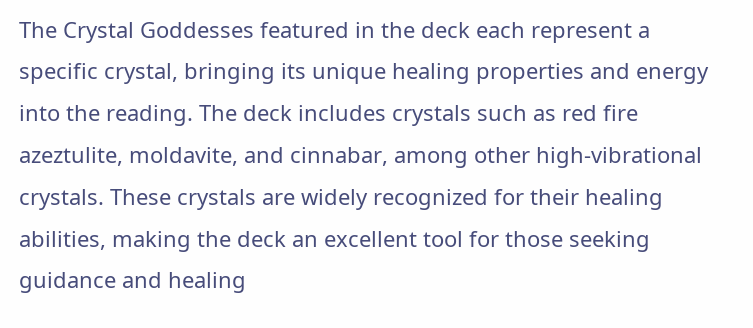The Crystal Goddesses featured in the deck each represent a specific crystal, bringing its unique healing properties and energy into the reading. The deck includes crystals such as red fire azeztulite, moldavite, and cinnabar, among other high-vibrational crystals. These crystals are widely recognized for their healing abilities, making the deck an excellent tool for those seeking guidance and healing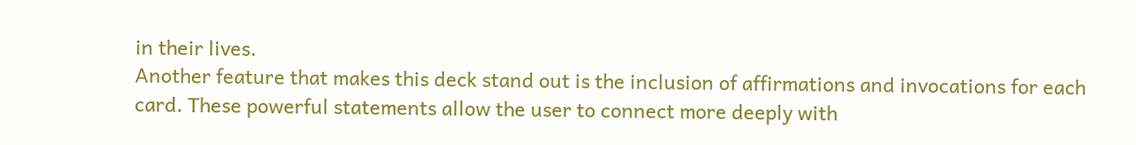in their lives.
Another feature that makes this deck stand out is the inclusion of affirmations and invocations for each card. These powerful statements allow the user to connect more deeply with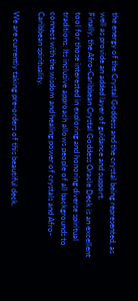the energy of the Crystal Goddess and the crystal being represented, as well as provide an added layer of guidance and support.
Finally, the Afro-Caribbean Crystal Goddess Oracle Deck is an excellent tool for those interested in exploring and honoring diverse spiritual traditions. Its inclusive approach allows people of all backgrounds to connect with the wisdom and healing power of crystals and Afro-Caribbean spirituality.

We are currently taking pre-orders of this beautiful deck.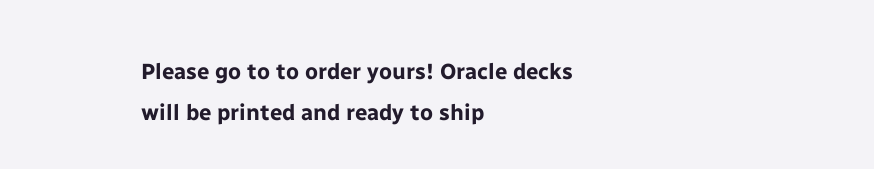Please go to to order yours! Oracle decks will be printed and ready to ship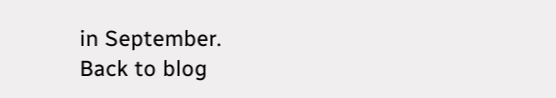in September.
Back to blog